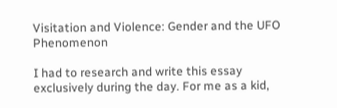Visitation and Violence: Gender and the UFO Phenomenon

I had to research and write this essay exclusively during the day. For me as a kid,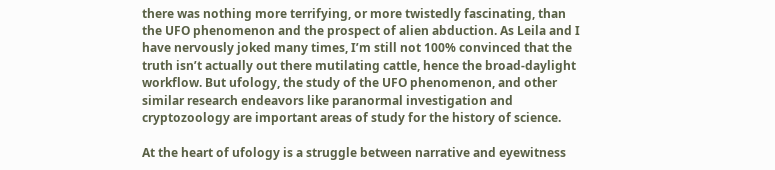there was nothing more terrifying, or more twistedly fascinating, than the UFO phenomenon and the prospect of alien abduction. As Leila and I have nervously joked many times, I’m still not 100% convinced that the truth isn’t actually out there mutilating cattle, hence the broad-daylight workflow. But ufology, the study of the UFO phenomenon, and other similar research endeavors like paranormal investigation and cryptozoology are important areas of study for the history of science.

At the heart of ufology is a struggle between narrative and eyewitness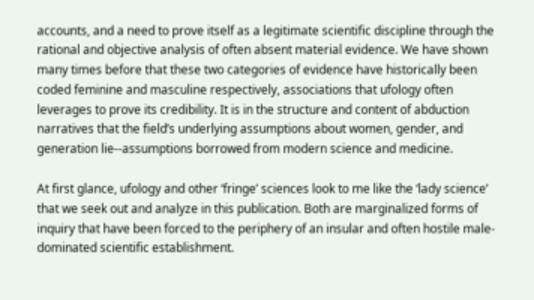accounts, and a need to prove itself as a legitimate scientific discipline through the rational and objective analysis of often absent material evidence. We have shown many times before that these two categories of evidence have historically been coded feminine and masculine respectively, associations that ufology often leverages to prove its credibility. It is in the structure and content of abduction narratives that the field’s underlying assumptions about women, gender, and generation lie--assumptions borrowed from modern science and medicine.

At first glance, ufology and other ‘fringe’ sciences look to me like the ‘lady science’ that we seek out and analyze in this publication. Both are marginalized forms of inquiry that have been forced to the periphery of an insular and often hostile male-dominated scientific establishment.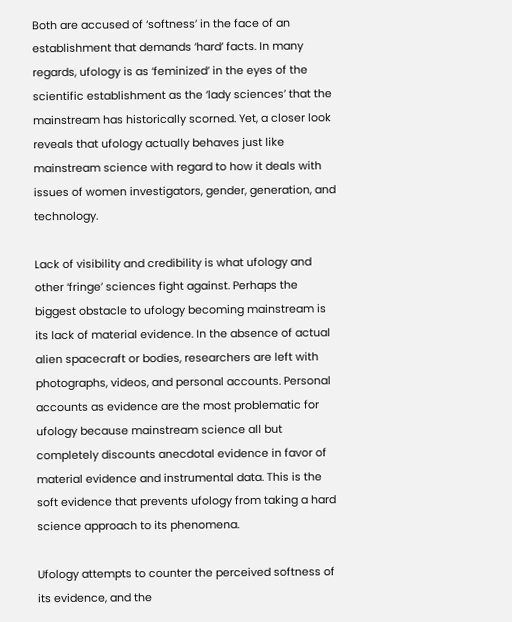Both are accused of ‘softness’ in the face of an establishment that demands ‘hard’ facts. In many regards, ufology is as ‘feminized’ in the eyes of the scientific establishment as the ‘lady sciences’ that the mainstream has historically scorned. Yet, a closer look reveals that ufology actually behaves just like mainstream science with regard to how it deals with issues of women investigators, gender, generation, and technology.

Lack of visibility and credibility is what ufology and other ‘fringe’ sciences fight against. Perhaps the biggest obstacle to ufology becoming mainstream is its lack of material evidence. In the absence of actual alien spacecraft or bodies, researchers are left with photographs, videos, and personal accounts. Personal accounts as evidence are the most problematic for ufology because mainstream science all but completely discounts anecdotal evidence in favor of material evidence and instrumental data. This is the soft evidence that prevents ufology from taking a hard science approach to its phenomena.

Ufology attempts to counter the perceived softness of its evidence, and the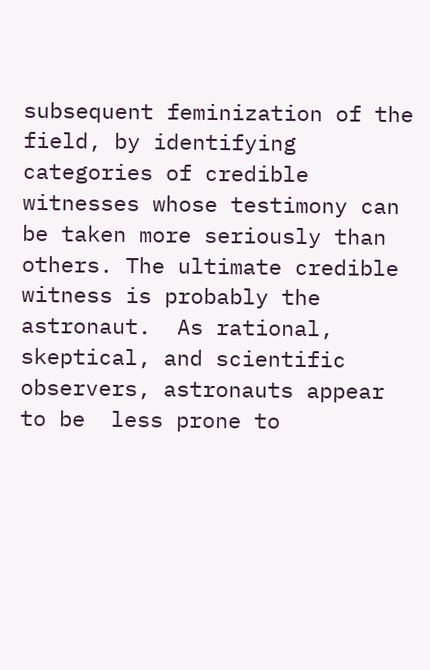subsequent feminization of the field, by identifying categories of credible witnesses whose testimony can be taken more seriously than others. The ultimate credible witness is probably the astronaut.  As rational, skeptical, and scientific observers, astronauts appear to be  less prone to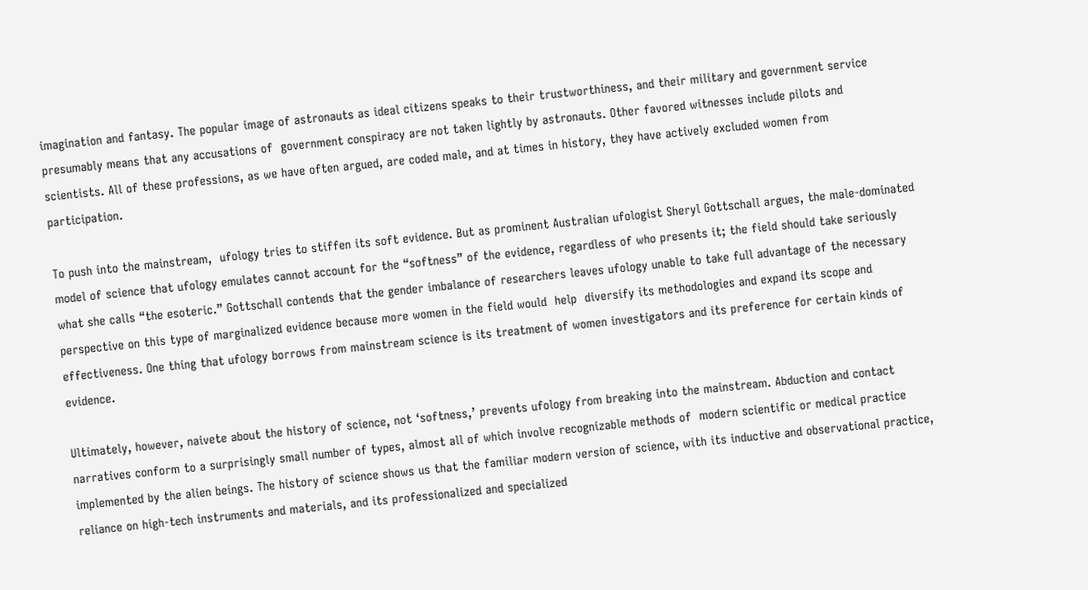imagination and fantasy. The popular image of astronauts as ideal citizens speaks to their trustworthiness, and their military and government service presumably means that any accusations of  government conspiracy are not taken lightly by astronauts. Other favored witnesses include pilots and scientists. All of these professions, as we have often argued, are coded male, and at times in history, they have actively excluded women from participation.

To push into the mainstream,  ufology tries to stiffen its soft evidence. But as prominent Australian ufologist Sheryl Gottschall argues, the male-dominated model of science that ufology emulates cannot account for the “softness” of the evidence, regardless of who presents it; the field should take seriously what she calls “the esoteric.” Gottschall contends that the gender imbalance of researchers leaves ufology unable to take full advantage of the necessary perspective on this type of marginalized evidence because more women in the field would  help  diversify its methodologies and expand its scope and effectiveness. One thing that ufology borrows from mainstream science is its treatment of women investigators and its preference for certain kinds of evidence.

Ultimately, however, naivete about the history of science, not ‘softness,’ prevents ufology from breaking into the mainstream. Abduction and contact narratives conform to a surprisingly small number of types, almost all of which involve recognizable methods of  modern scientific or medical practice implemented by the alien beings. The history of science shows us that the familiar modern version of science, with its inductive and observational practice, reliance on high-tech instruments and materials, and its professionalized and specialized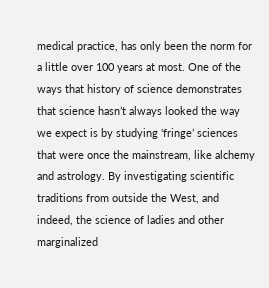medical practice, has only been the norm for a little over 100 years at most. One of the ways that history of science demonstrates that science hasn’t always looked the way we expect is by studying ‘fringe’ sciences that were once the mainstream, like alchemy and astrology. By investigating scientific traditions from outside the West, and indeed, the science of ladies and other marginalized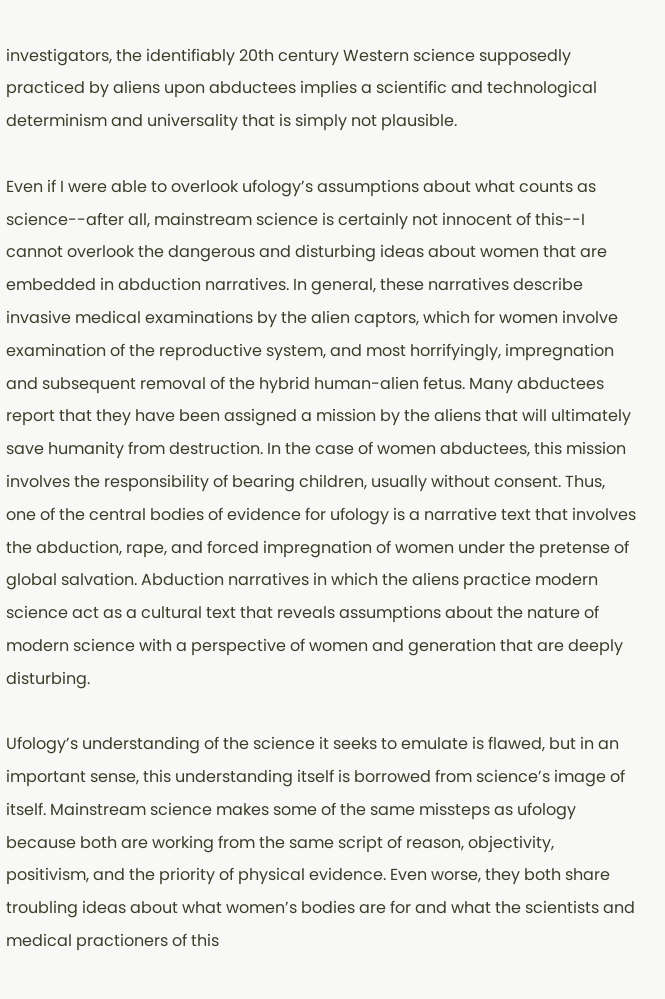investigators, the identifiably 20th century Western science supposedly practiced by aliens upon abductees implies a scientific and technological determinism and universality that is simply not plausible.

Even if I were able to overlook ufology’s assumptions about what counts as science--after all, mainstream science is certainly not innocent of this--I cannot overlook the dangerous and disturbing ideas about women that are embedded in abduction narratives. In general, these narratives describe invasive medical examinations by the alien captors, which for women involve examination of the reproductive system, and most horrifyingly, impregnation and subsequent removal of the hybrid human-alien fetus. Many abductees report that they have been assigned a mission by the aliens that will ultimately save humanity from destruction. In the case of women abductees, this mission involves the responsibility of bearing children, usually without consent. Thus, one of the central bodies of evidence for ufology is a narrative text that involves the abduction, rape, and forced impregnation of women under the pretense of global salvation. Abduction narratives in which the aliens practice modern science act as a cultural text that reveals assumptions about the nature of modern science with a perspective of women and generation that are deeply disturbing.

Ufology’s understanding of the science it seeks to emulate is flawed, but in an important sense, this understanding itself is borrowed from science’s image of itself. Mainstream science makes some of the same missteps as ufology because both are working from the same script of reason, objectivity, positivism, and the priority of physical evidence. Even worse, they both share troubling ideas about what women’s bodies are for and what the scientists and medical practioners of this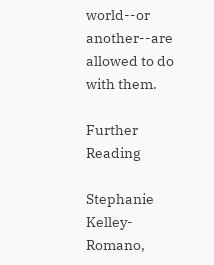world--or another--are allowed to do with them.

Further Reading

Stephanie Kelley-Romano,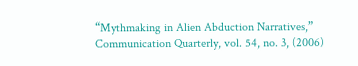“Mythmaking in Alien Abduction Narratives,” Communication Quarterly, vol. 54, no. 3, (2006)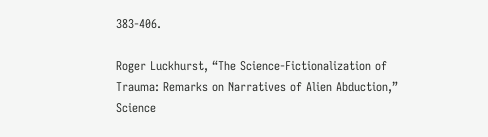383-406.

Roger Luckhurst, “The Science-Fictionalization of Trauma: Remarks on Narratives of Alien Abduction,” Science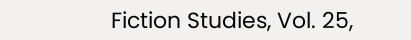Fiction Studies, Vol. 25,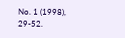No. 1 (1998), 29-52.